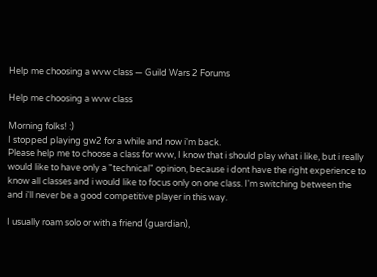Help me choosing a wvw class — Guild Wars 2 Forums

Help me choosing a wvw class

Morning folks! :)
I stopped playing gw2 for a while and now i'm back.
Please help me to choose a class for wvw, I know that i should play what i like, but i really would like to have only a "technical" opinion, because i dont have the right experience to know all classes and i would like to focus only on one class. I'm switching between the and i'll never be a good competitive player in this way.

I usually roam solo or with a friend (guardian),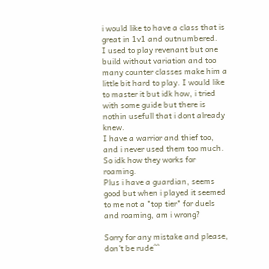i would like to have a class that is great in 1v1 and outnumbered.
I used to play revenant but one build without variation and too many counter classes make him a little bit hard to play. I would like to master it but idk how, i tried with some guide but there is nothin usefull that i dont already knew.
I have a warrior and thief too, and i never used them too much. So idk how they works for roaming.
Plus i have a guardian, seems good but when i played it seemed to me not a "top tier" for duels and roaming, am i wrong?

Sorry for any mistake and please, don't be rude^^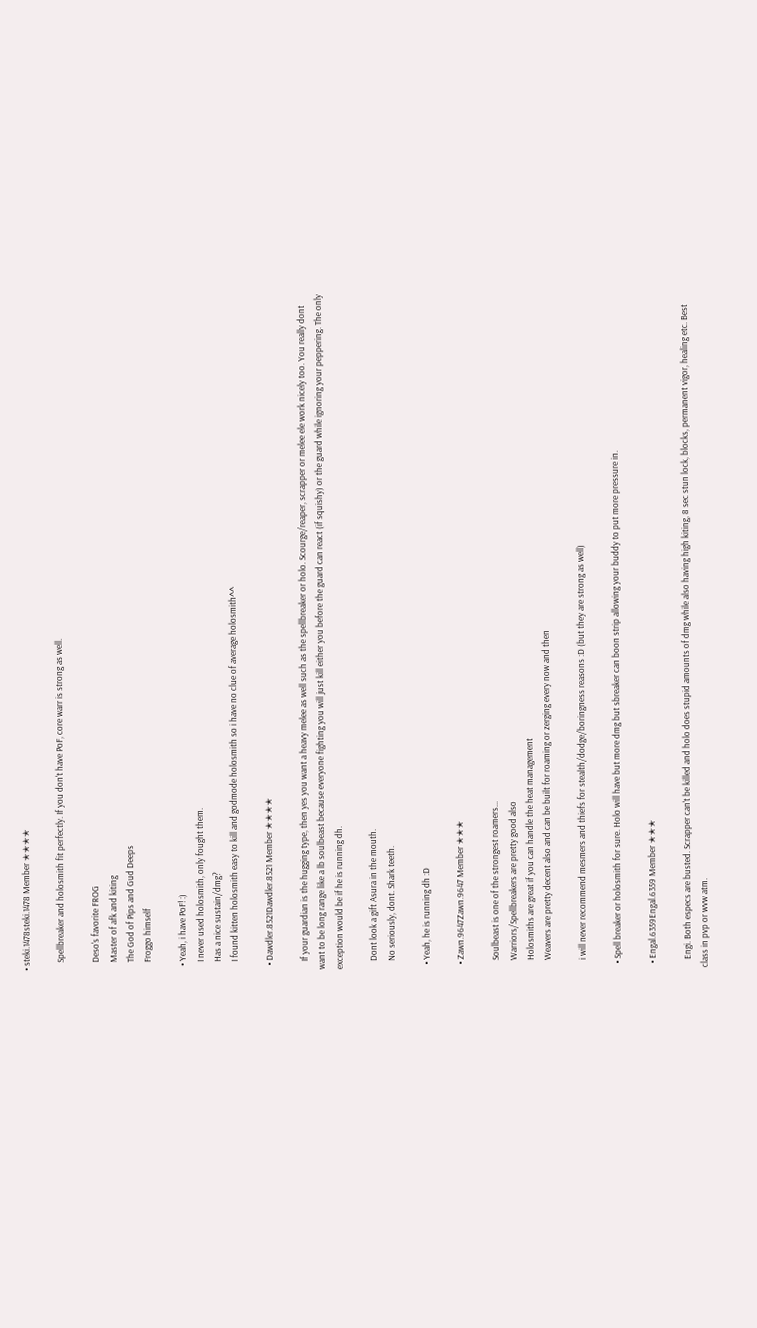• steki.1478steki.1478 Member ✭✭✭✭

    Spellbreaker and holosmith fit perfectly. If you don't have PoF, core warr is strong as well.

    Deso's favorite FROG
    Master of afk and kiting
    The God of Pips and Gud Deeps
    Froggo himself

  • Yeah, i have PoF! :)
    I never used holosmith, only fought them.
    Has a nice sustain/dmg?
    I found kitten holosmith easy to kill and godmode holosmith so i have no clue of average holosmith^^

  • Dawdler.8521Dawdler.8521 Member ✭✭✭✭

    If your guardian is the hugging type, then yes you want a heavy melee as well such as the spellbreaker or holo. Scourge/reaper, scrapper or melee ele work nicely too. You really dont want to be long range like a lb soulbeast because everyone fighting you will just kill either you before the guard can react (if squishy) or the guard while ignoring your peppering. The only exception would be if he is running dh.

    Dont look a gift Asura in the mouth.
    No seriously, dont. Shark teeth.

  • Yeah, he is running dh :D

  • Zawn.9647Zawn.9647 Member ✭✭✭

    Soulbeast is one of the strongest roamers...
    Warriors/Spellbreakers are pretty good also
    Holosmiths are great if you can handle the heat management
    Weavers are pretty decent also and can be built for roaming or zerging every now and then

    i will never recommend mesmers and thiefs for stealth/dodge/boringness reasons :D (but they are strong as well)

  • Spell breaker or holosmith for sure. Holo will have but more dmg but sbreaker can boon strip allowing your buddy to put more pressure in.

  • Engal.6359Engal.6359 Member ✭✭✭

    Engi. Both especs are busted. Scrapper can't be killed and holo does stupid amounts of dmg while also having high kiting, 8 sec stun lock, blocks, permanent vigor, healing etc. Best class in pvp or wvw atm.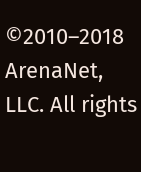©2010–2018 ArenaNet, LLC. All rights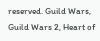reserved. Guild Wars, Guild Wars 2, Heart of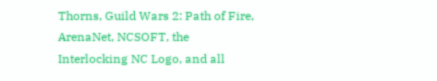Thorns, Guild Wars 2: Path of Fire, ArenaNet, NCSOFT, the Interlocking NC Logo, and all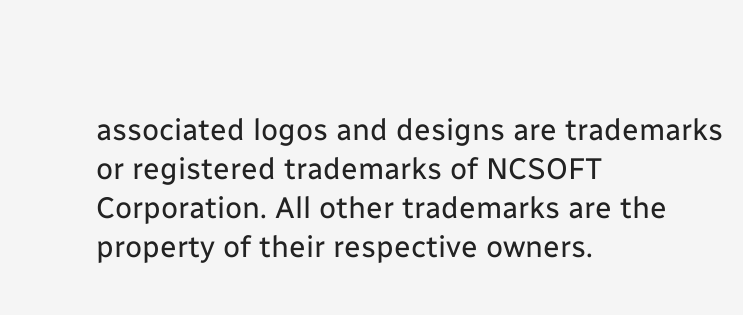associated logos and designs are trademarks or registered trademarks of NCSOFT Corporation. All other trademarks are the property of their respective owners.